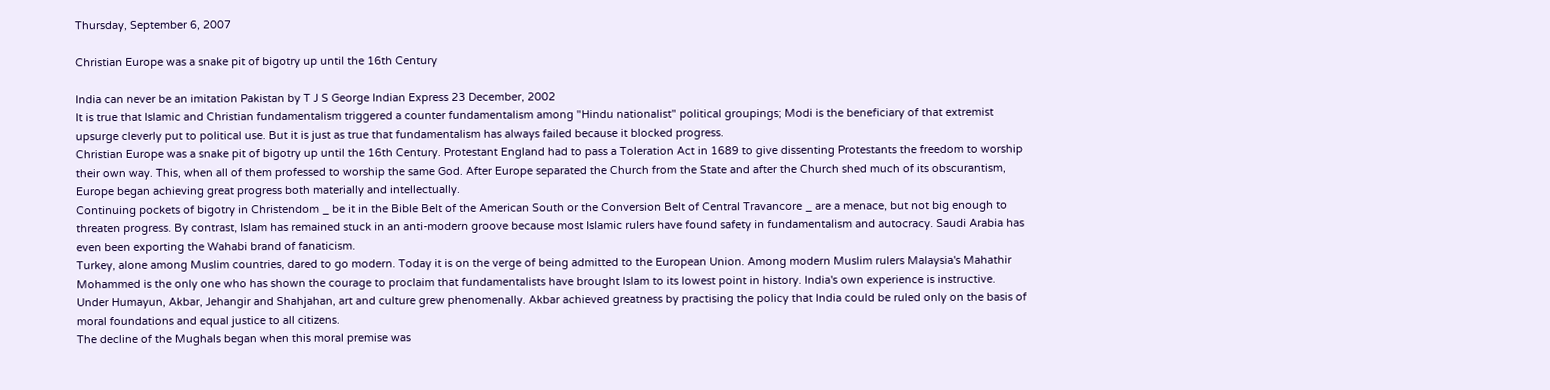Thursday, September 6, 2007

Christian Europe was a snake pit of bigotry up until the 16th Century

India can never be an imitation Pakistan by T J S George Indian Express 23 December, 2002
It is true that Islamic and Christian fundamentalism triggered a counter fundamentalism among "Hindu nationalist" political groupings; Modi is the beneficiary of that extremist upsurge cleverly put to political use. But it is just as true that fundamentalism has always failed because it blocked progress.
Christian Europe was a snake pit of bigotry up until the 16th Century. Protestant England had to pass a Toleration Act in 1689 to give dissenting Protestants the freedom to worship their own way. This, when all of them professed to worship the same God. After Europe separated the Church from the State and after the Church shed much of its obscurantism, Europe began achieving great progress both materially and intellectually.
Continuing pockets of bigotry in Christendom _ be it in the Bible Belt of the American South or the Conversion Belt of Central Travancore _ are a menace, but not big enough to threaten progress. By contrast, Islam has remained stuck in an anti-modern groove because most Islamic rulers have found safety in fundamentalism and autocracy. Saudi Arabia has even been exporting the Wahabi brand of fanaticism.
Turkey, alone among Muslim countries, dared to go modern. Today it is on the verge of being admitted to the European Union. Among modern Muslim rulers Malaysia's Mahathir Mohammed is the only one who has shown the courage to proclaim that fundamentalists have brought Islam to its lowest point in history. India's own experience is instructive. Under Humayun, Akbar, Jehangir and Shahjahan, art and culture grew phenomenally. Akbar achieved greatness by practising the policy that India could be ruled only on the basis of moral foundations and equal justice to all citizens.
The decline of the Mughals began when this moral premise was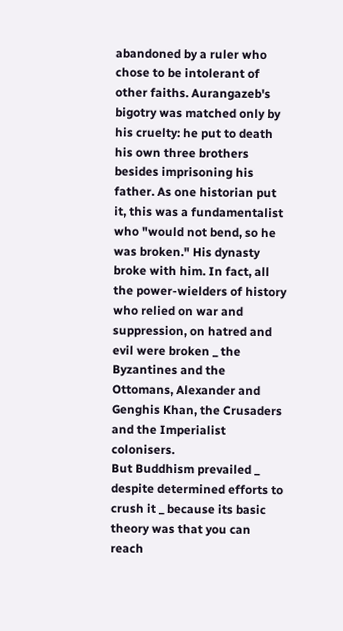abandoned by a ruler who chose to be intolerant of other faiths. Aurangazeb's bigotry was matched only by his cruelty: he put to death his own three brothers besides imprisoning his father. As one historian put it, this was a fundamentalist who "would not bend, so he was broken." His dynasty broke with him. In fact, all the power-wielders of history who relied on war and suppression, on hatred and evil were broken _ the Byzantines and the Ottomans, Alexander and Genghis Khan, the Crusaders and the Imperialist colonisers.
But Buddhism prevailed _ despite determined efforts to crush it _ because its basic theory was that you can reach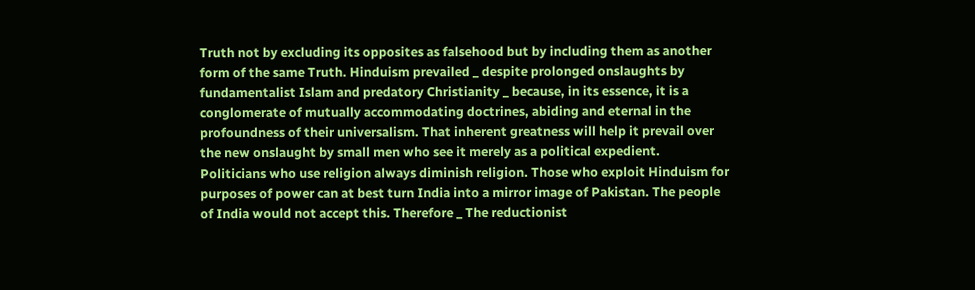Truth not by excluding its opposites as falsehood but by including them as another form of the same Truth. Hinduism prevailed _ despite prolonged onslaughts by fundamentalist Islam and predatory Christianity _ because, in its essence, it is a conglomerate of mutually accommodating doctrines, abiding and eternal in the profoundness of their universalism. That inherent greatness will help it prevail over the new onslaught by small men who see it merely as a political expedient.
Politicians who use religion always diminish religion. Those who exploit Hinduism for purposes of power can at best turn India into a mirror image of Pakistan. The people of India would not accept this. Therefore _ The reductionist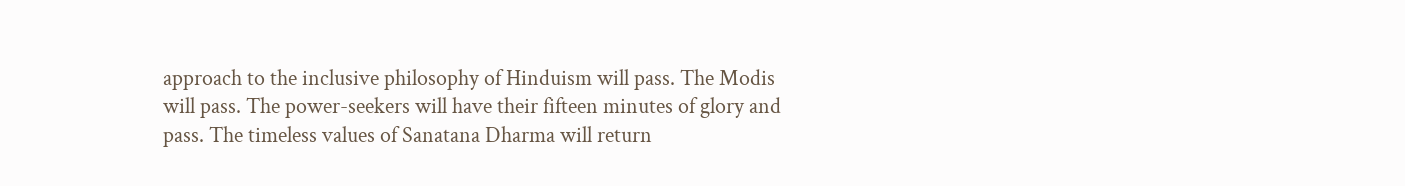approach to the inclusive philosophy of Hinduism will pass. The Modis will pass. The power-seekers will have their fifteen minutes of glory and pass. The timeless values of Sanatana Dharma will return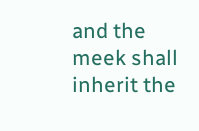and the meek shall inherit the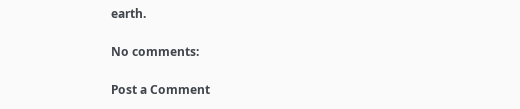earth.

No comments:

Post a Comment